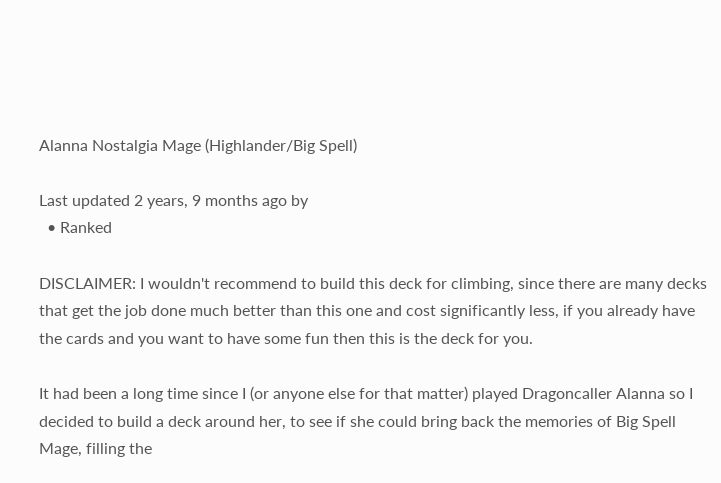Alanna Nostalgia Mage (Highlander/Big Spell)

Last updated 2 years, 9 months ago by
  • Ranked

DISCLAIMER: I wouldn't recommend to build this deck for climbing, since there are many decks that get the job done much better than this one and cost significantly less, if you already have the cards and you want to have some fun then this is the deck for you.

It had been a long time since I (or anyone else for that matter) played Dragoncaller Alanna so I decided to build a deck around her, to see if she could bring back the memories of Big Spell Mage, filling the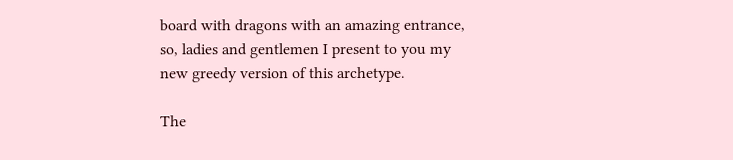board with dragons with an amazing entrance, so, ladies and gentlemen I present to you my new greedy version of this archetype.

The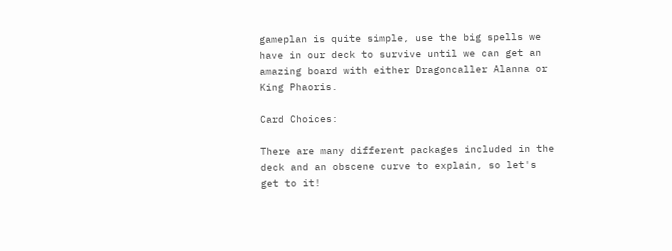gameplan is quite simple, use the big spells we have in our deck to survive until we can get an amazing board with either Dragoncaller Alanna or King Phaoris.

Card Choices:

There are many different packages included in the deck and an obscene curve to explain, so let's get to it!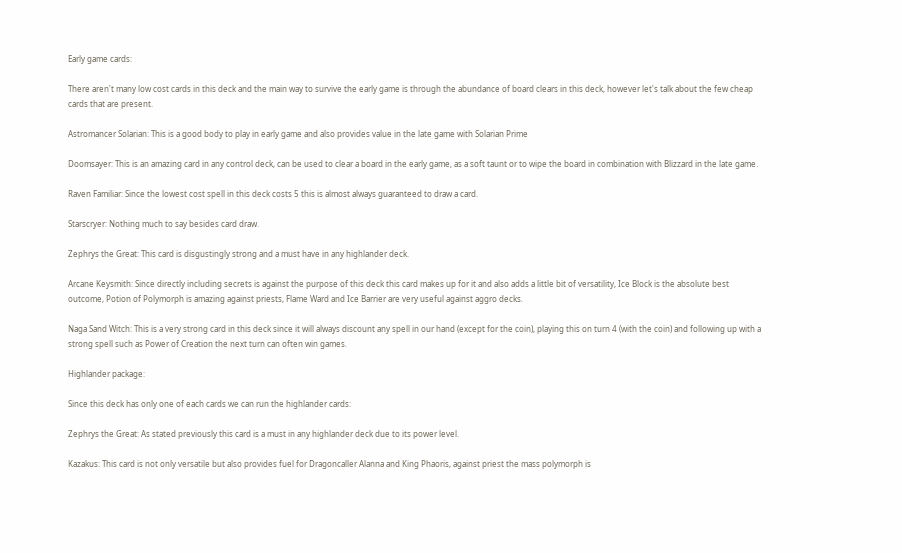Early game cards:

There aren't many low cost cards in this deck and the main way to survive the early game is through the abundance of board clears in this deck, however let's talk about the few cheap cards that are present.

Astromancer Solarian: This is a good body to play in early game and also provides value in the late game with Solarian Prime

Doomsayer: This is an amazing card in any control deck, can be used to clear a board in the early game, as a soft taunt or to wipe the board in combination with Blizzard in the late game.

Raven Familiar: Since the lowest cost spell in this deck costs 5 this is almost always guaranteed to draw a card.

Starscryer: Nothing much to say besides card draw.

Zephrys the Great: This card is disgustingly strong and a must have in any highlander deck.

Arcane Keysmith: Since directly including secrets is against the purpose of this deck this card makes up for it and also adds a little bit of versatility, Ice Block is the absolute best outcome, Potion of Polymorph is amazing against priests, Flame Ward and Ice Barrier are very useful against aggro decks.

Naga Sand Witch: This is a very strong card in this deck since it will always discount any spell in our hand (except for the coin), playing this on turn 4 (with the coin) and following up with a strong spell such as Power of Creation the next turn can often win games.

Highlander package:

Since this deck has only one of each cards we can run the highlander cards:

Zephrys the Great: As stated previously this card is a must in any highlander deck due to its power level.

Kazakus: This card is not only versatile but also provides fuel for Dragoncaller Alanna and King Phaoris, against priest the mass polymorph is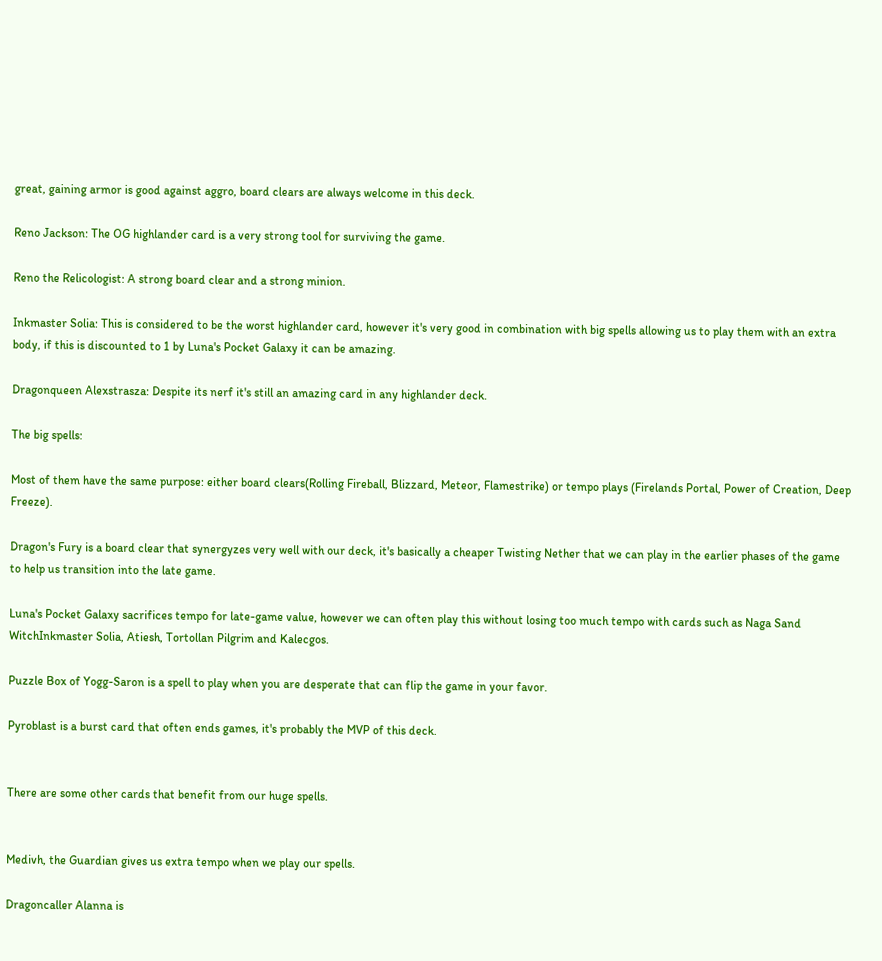great, gaining armor is good against aggro, board clears are always welcome in this deck.

Reno Jackson: The OG highlander card is a very strong tool for surviving the game.

Reno the Relicologist: A strong board clear and a strong minion.

Inkmaster Solia: This is considered to be the worst highlander card, however it's very good in combination with big spells allowing us to play them with an extra body, if this is discounted to 1 by Luna's Pocket Galaxy it can be amazing.

Dragonqueen Alexstrasza: Despite its nerf it's still an amazing card in any highlander deck.

The big spells:

Most of them have the same purpose: either board clears(Rolling Fireball, Blizzard, Meteor, Flamestrike) or tempo plays (Firelands Portal, Power of Creation, Deep Freeze).

Dragon's Fury is a board clear that synergyzes very well with our deck, it's basically a cheaper Twisting Nether that we can play in the earlier phases of the game to help us transition into the late game.

Luna's Pocket Galaxy sacrifices tempo for late-game value, however we can often play this without losing too much tempo with cards such as Naga Sand WitchInkmaster Solia, Atiesh, Tortollan Pilgrim and Kalecgos.

Puzzle Box of Yogg-Saron is a spell to play when you are desperate that can flip the game in your favor.

Pyroblast is a burst card that often ends games, it's probably the MVP of this deck.


There are some other cards that benefit from our huge spells.


Medivh, the Guardian gives us extra tempo when we play our spells.

Dragoncaller Alanna is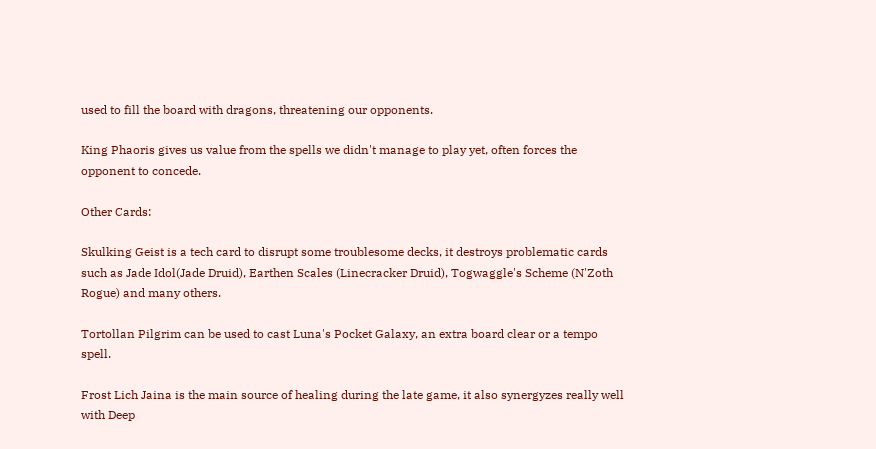used to fill the board with dragons, threatening our opponents.

King Phaoris gives us value from the spells we didn't manage to play yet, often forces the opponent to concede.

Other Cards:

Skulking Geist is a tech card to disrupt some troublesome decks, it destroys problematic cards such as Jade Idol(Jade Druid), Earthen Scales (Linecracker Druid), Togwaggle's Scheme (N'Zoth Rogue) and many others.

Tortollan Pilgrim can be used to cast Luna's Pocket Galaxy, an extra board clear or a tempo spell.

Frost Lich Jaina is the main source of healing during the late game, it also synergyzes really well with Deep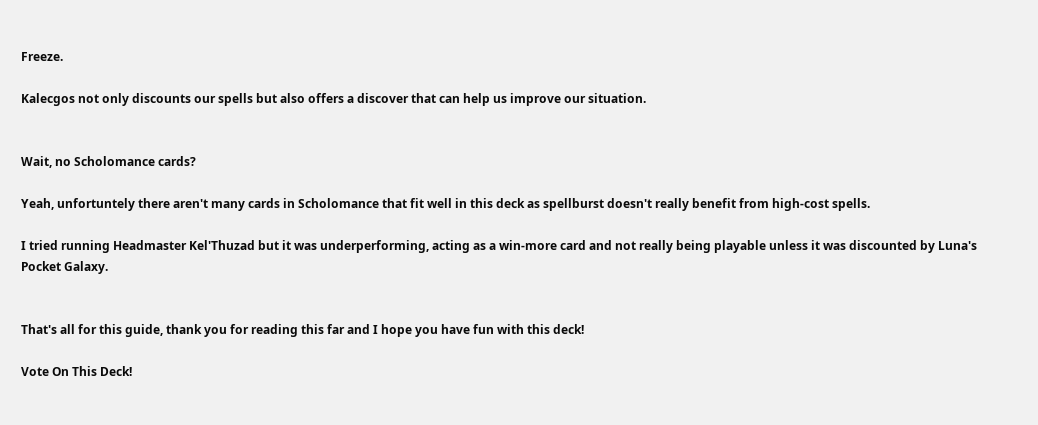Freeze.

Kalecgos not only discounts our spells but also offers a discover that can help us improve our situation.


Wait, no Scholomance cards?

Yeah, unfortuntely there aren't many cards in Scholomance that fit well in this deck as spellburst doesn't really benefit from high-cost spells.

I tried running Headmaster Kel'Thuzad but it was underperforming, acting as a win-more card and not really being playable unless it was discounted by Luna's Pocket Galaxy.


That's all for this guide, thank you for reading this far and I hope you have fun with this deck!

Vote On This Deck!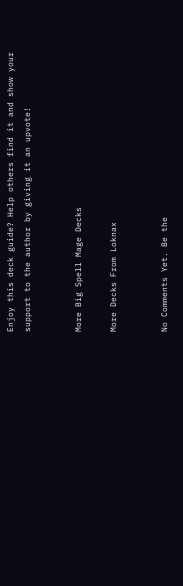Enjoy this deck guide? Help others find it and show your support to the author by giving it an upvote!


More Big Spell Mage Decks

More Decks From Loknax


No Comments Yet. Be the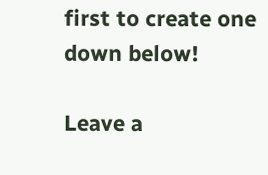first to create one down below!

Leave a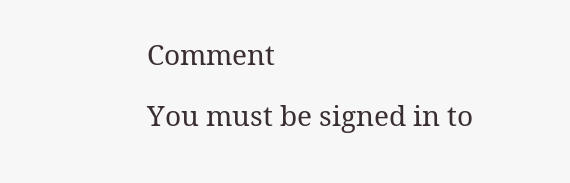Comment

You must be signed in to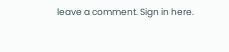leave a comment. Sign in here.